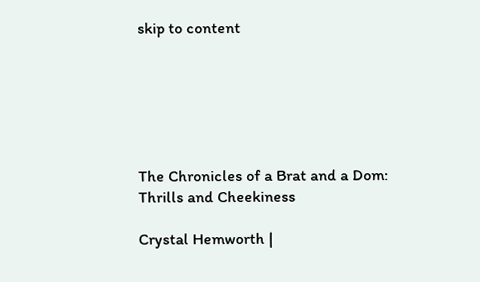skip to content






The Chronicles of a Brat and a Dom: Thrills and Cheekiness

Crystal Hemworth |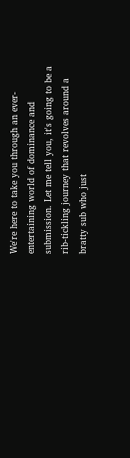We're here to take you through an ever-entertaining world of dominance and submission. Let me tell you, it's going to be a rib-tickling journey that revolves around a bratty sub who just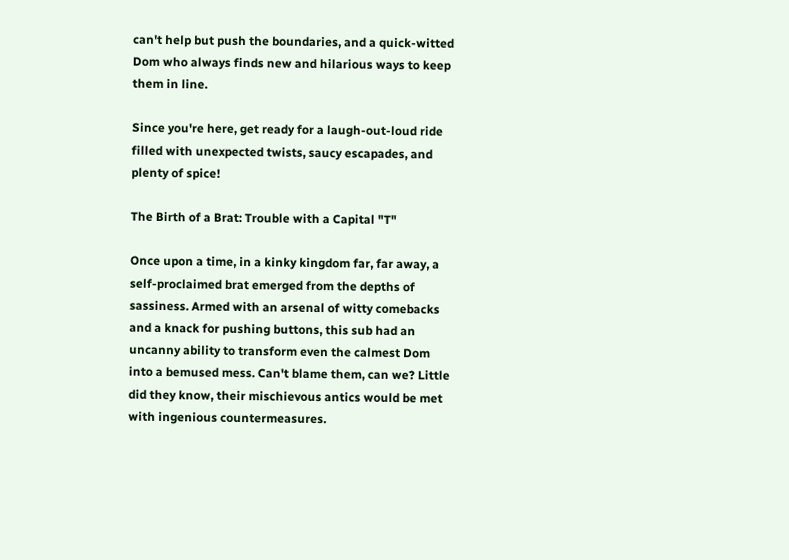can't help but push the boundaries, and a quick-witted Dom who always finds new and hilarious ways to keep them in line.

Since you're here, get ready for a laugh-out-loud ride filled with unexpected twists, saucy escapades, and plenty of spice!

The Birth of a Brat: Trouble with a Capital "T"

Once upon a time, in a kinky kingdom far, far away, a self-proclaimed brat emerged from the depths of sassiness. Armed with an arsenal of witty comebacks and a knack for pushing buttons, this sub had an uncanny ability to transform even the calmest Dom into a bemused mess. Can't blame them, can we? Little did they know, their mischievous antics would be met with ingenious countermeasures.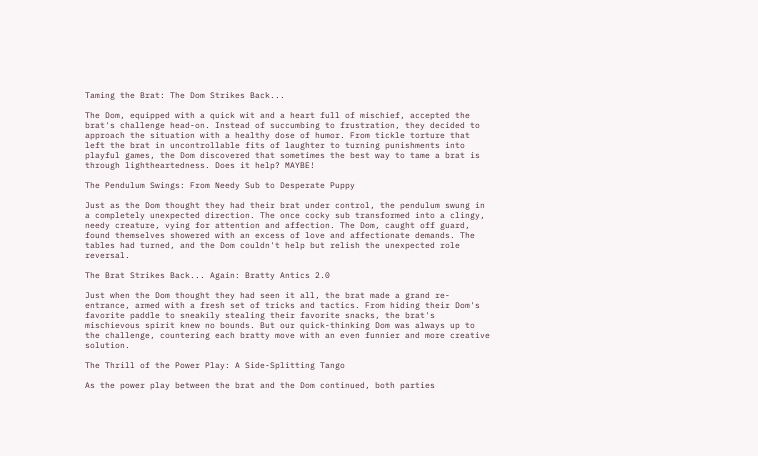Taming the Brat: The Dom Strikes Back...

The Dom, equipped with a quick wit and a heart full of mischief, accepted the brat's challenge head-on. Instead of succumbing to frustration, they decided to approach the situation with a healthy dose of humor. From tickle torture that left the brat in uncontrollable fits of laughter to turning punishments into playful games, the Dom discovered that sometimes the best way to tame a brat is through lightheartedness. Does it help? MAYBE!

The Pendulum Swings: From Needy Sub to Desperate Puppy

Just as the Dom thought they had their brat under control, the pendulum swung in a completely unexpected direction. The once cocky sub transformed into a clingy, needy creature, vying for attention and affection. The Dom, caught off guard, found themselves showered with an excess of love and affectionate demands. The tables had turned, and the Dom couldn't help but relish the unexpected role reversal.

The Brat Strikes Back... Again: Bratty Antics 2.0

Just when the Dom thought they had seen it all, the brat made a grand re-entrance, armed with a fresh set of tricks and tactics. From hiding their Dom's favorite paddle to sneakily stealing their favorite snacks, the brat's mischievous spirit knew no bounds. But our quick-thinking Dom was always up to the challenge, countering each bratty move with an even funnier and more creative solution.

The Thrill of the Power Play: A Side-Splitting Tango

As the power play between the brat and the Dom continued, both parties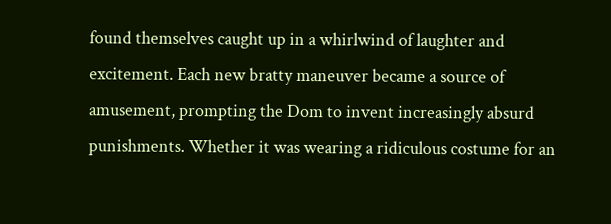found themselves caught up in a whirlwind of laughter and excitement. Each new bratty maneuver became a source of amusement, prompting the Dom to invent increasingly absurd punishments. Whether it was wearing a ridiculous costume for an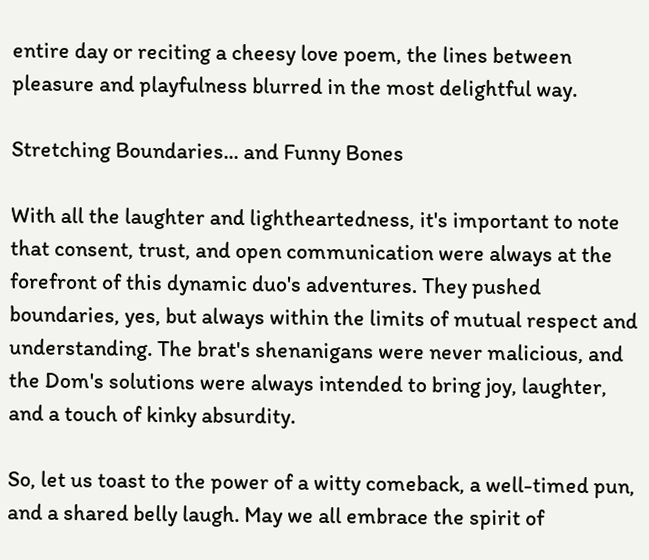entire day or reciting a cheesy love poem, the lines between pleasure and playfulness blurred in the most delightful way.

Stretching Boundaries... and Funny Bones

With all the laughter and lightheartedness, it's important to note that consent, trust, and open communication were always at the forefront of this dynamic duo's adventures. They pushed boundaries, yes, but always within the limits of mutual respect and understanding. The brat's shenanigans were never malicious, and the Dom's solutions were always intended to bring joy, laughter, and a touch of kinky absurdity.

So, let us toast to the power of a witty comeback, a well-timed pun, and a shared belly laugh. May we all embrace the spirit of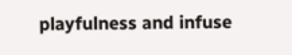playfulness and infuse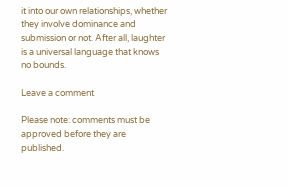it into our own relationships, whether they involve dominance and submission or not. After all, laughter is a universal language that knows no bounds.

Leave a comment

Please note: comments must be approved before they are published.